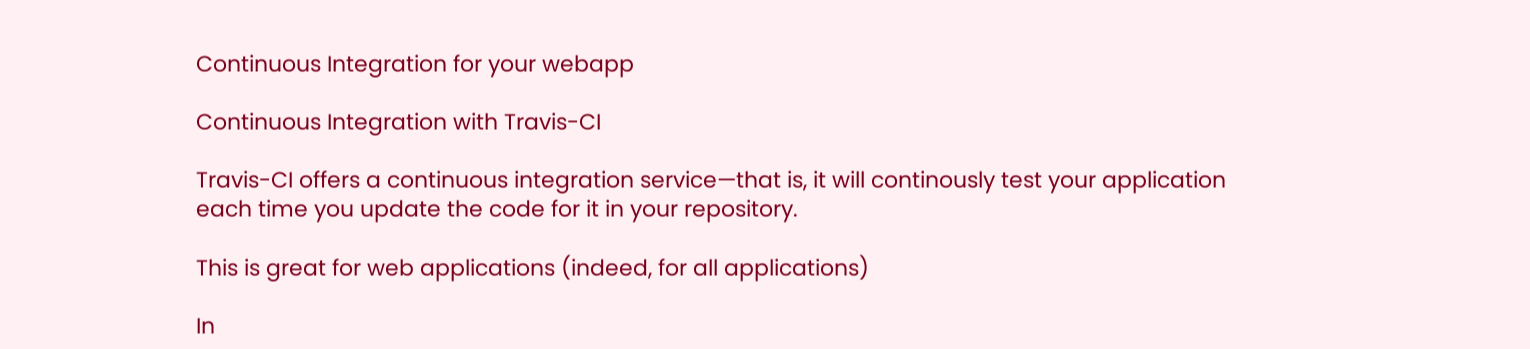Continuous Integration for your webapp

Continuous Integration with Travis-CI

Travis-CI offers a continuous integration service—that is, it will continously test your application each time you update the code for it in your repository.

This is great for web applications (indeed, for all applications)

In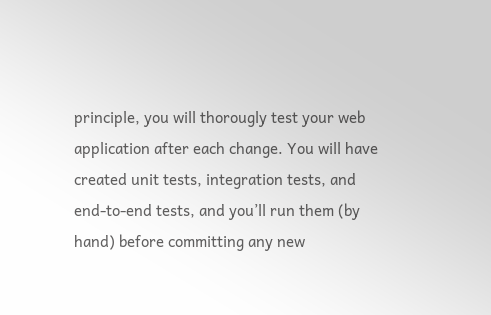principle, you will thorougly test your web application after each change. You will have created unit tests, integration tests, and end-to-end tests, and you’ll run them (by hand) before committing any new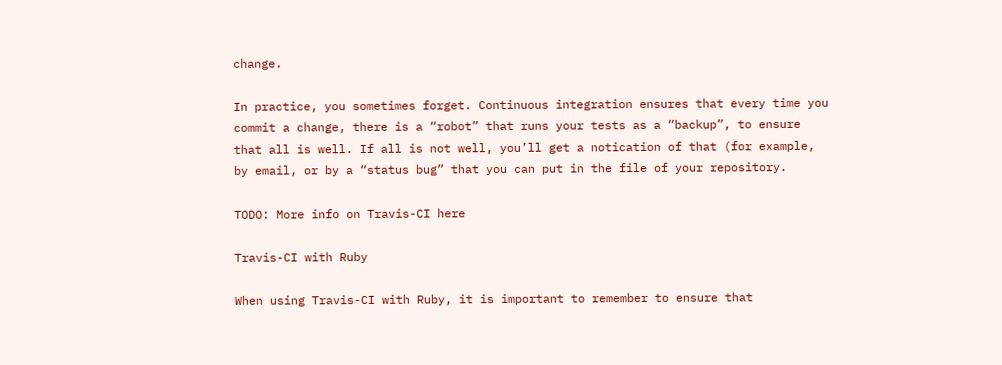change.

In practice, you sometimes forget. Continuous integration ensures that every time you commit a change, there is a “robot” that runs your tests as a “backup”, to ensure that all is well. If all is not well, you’ll get a notication of that (for example, by email, or by a “status bug” that you can put in the file of your repository.

TODO: More info on Travis-CI here

Travis-CI with Ruby

When using Travis-CI with Ruby, it is important to remember to ensure that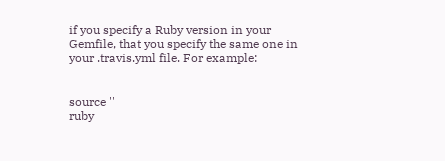if you specify a Ruby version in your Gemfile, that you specify the same one in your .travis.yml file. For example:


source ''
ruby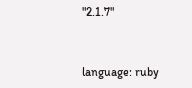"2.1.7"


language: ruby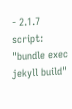- 2.1.7
script: "bundle exec jekyll build"